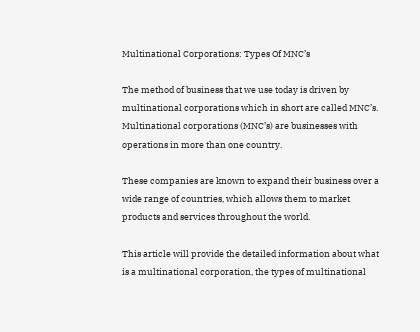Multinational Corporations: Types Of MNC’s

The method of business that we use today is driven by multinational corporations which in short are called MNC’s. Multinational corporations (MNC’s) are businesses with operations in more than one country.

These companies are known to expand their business over a wide range of countries, which allows them to market products and services throughout the world.

This article will provide the detailed information about what is a multinational corporation, the types of multinational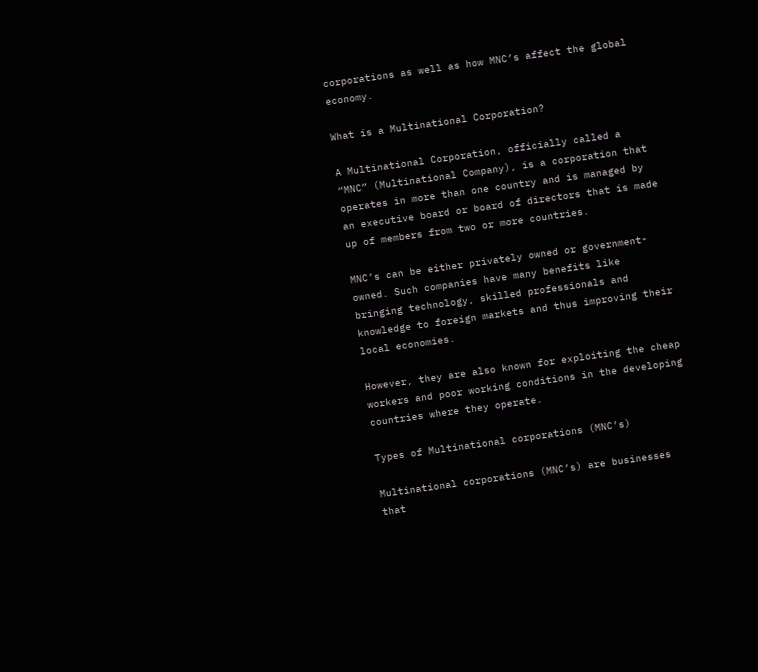corporations as well as how MNC’s affect the global economy.

What is a Multinational Corporation?

A Multinational Corporation, officially called a “MNC” (Multinational Company), is a corporation that operates in more than one country and is managed by an executive board or board of directors that is made up of members from two or more countries.

MNC’s can be either privately owned or government-owned. Such companies have many benefits like bringing technology, skilled professionals and knowledge to foreign markets and thus improving their local economies.

However, they are also known for exploiting the cheap workers and poor working conditions in the developing countries where they operate.

Types of Multinational corporations (MNC’s)

Multinational corporations (MNC’s) are businesses that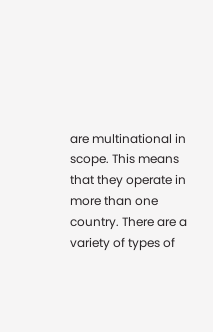are multinational in scope. This means that they operate in more than one country. There are a variety of types of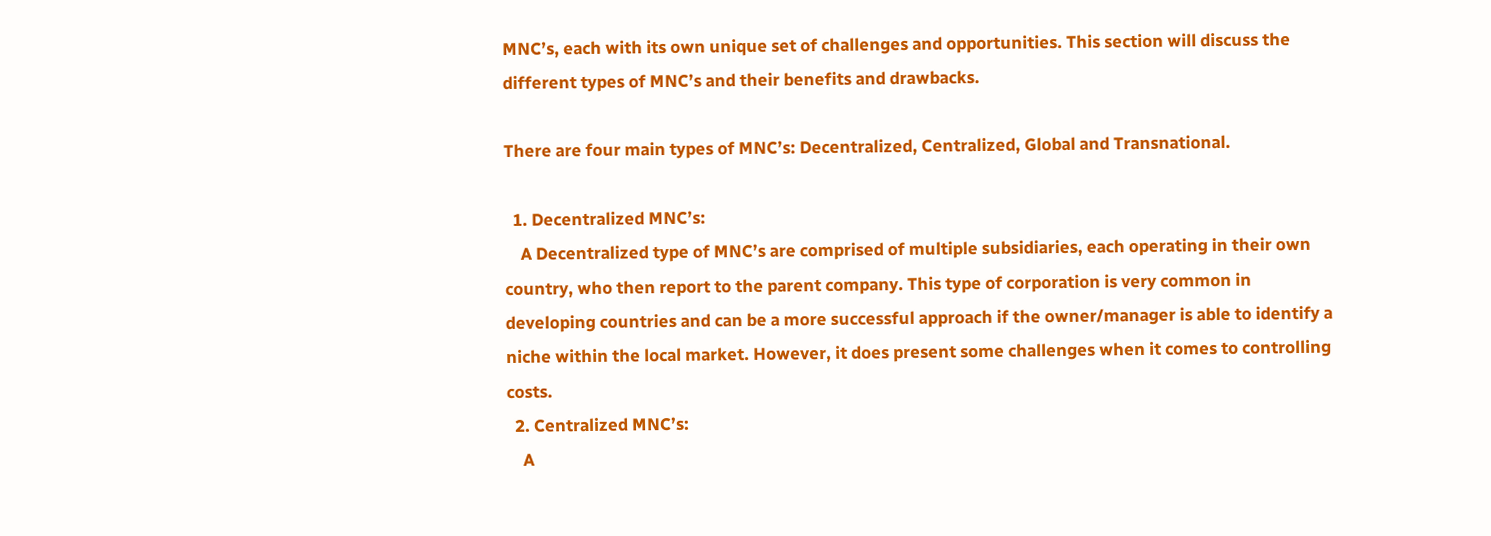MNC’s, each with its own unique set of challenges and opportunities. This section will discuss the different types of MNC’s and their benefits and drawbacks.

There are four main types of MNC’s: Decentralized, Centralized, Global and Transnational.

  1. Decentralized MNC’s:
    A Decentralized type of MNC’s are comprised of multiple subsidiaries, each operating in their own country, who then report to the parent company. This type of corporation is very common in developing countries and can be a more successful approach if the owner/manager is able to identify a niche within the local market. However, it does present some challenges when it comes to controlling costs.
  2. Centralized MNC’s:
    A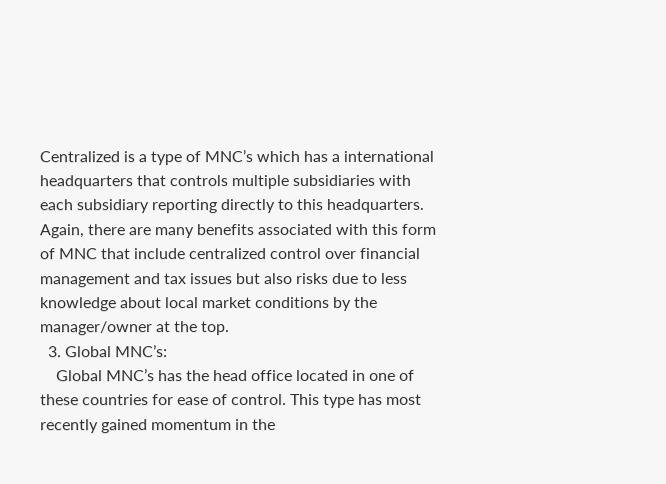Centralized is a type of MNC’s which has a international headquarters that controls multiple subsidiaries with each subsidiary reporting directly to this headquarters. Again, there are many benefits associated with this form of MNC that include centralized control over financial management and tax issues but also risks due to less knowledge about local market conditions by the manager/owner at the top.
  3. Global MNC’s:
    Global MNC’s has the head office located in one of these countries for ease of control. This type has most recently gained momentum in the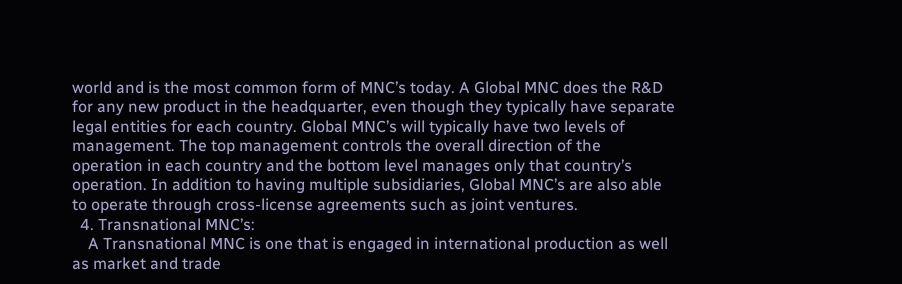world and is the most common form of MNC’s today. A Global MNC does the R&D for any new product in the headquarter, even though they typically have separate legal entities for each country. Global MNC’s will typically have two levels of management. The top management controls the overall direction of the operation in each country and the bottom level manages only that country’s operation. In addition to having multiple subsidiaries, Global MNC’s are also able to operate through cross-license agreements such as joint ventures.
  4. Transnational MNC’s:
    A Transnational MNC is one that is engaged in international production as well as market and trade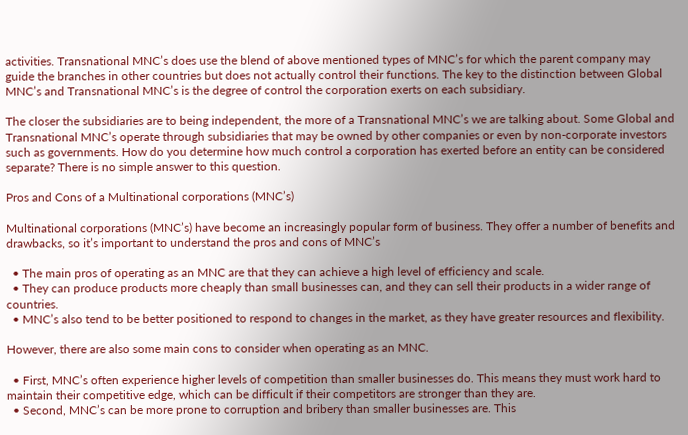activities. Transnational MNC’s does use the blend of above mentioned types of MNC’s for which the parent company may guide the branches in other countries but does not actually control their functions. The key to the distinction between Global MNC’s and Transnational MNC’s is the degree of control the corporation exerts on each subsidiary.

The closer the subsidiaries are to being independent, the more of a Transnational MNC’s we are talking about. Some Global and Transnational MNC’s operate through subsidiaries that may be owned by other companies or even by non-corporate investors such as governments. How do you determine how much control a corporation has exerted before an entity can be considered separate? There is no simple answer to this question.

Pros and Cons of a Multinational corporations (MNC’s)

Multinational corporations (MNC’s) have become an increasingly popular form of business. They offer a number of benefits and drawbacks, so it’s important to understand the pros and cons of MNC’s

  • The main pros of operating as an MNC are that they can achieve a high level of efficiency and scale.
  • They can produce products more cheaply than small businesses can, and they can sell their products in a wider range of countries.
  • MNC’s also tend to be better positioned to respond to changes in the market, as they have greater resources and flexibility.

However, there are also some main cons to consider when operating as an MNC.

  • First, MNC’s often experience higher levels of competition than smaller businesses do. This means they must work hard to maintain their competitive edge, which can be difficult if their competitors are stronger than they are.
  • Second, MNC’s can be more prone to corruption and bribery than smaller businesses are. This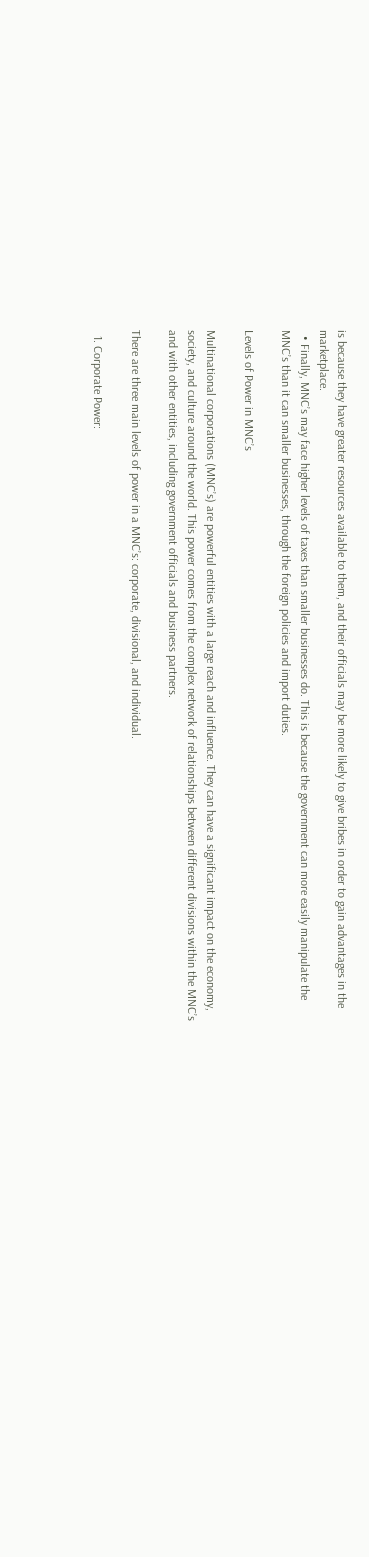is because they have greater resources available to them, and their officials may be more likely to give bribes in order to gain advantages in the marketplace.
  • Finally, MNC’s may face higher levels of taxes than smaller businesses do. This is because the government can more easily manipulate the MNC’s than it can smaller businesses, through the foreign policies and import duties.

Levels of Power in MNC’s

Multinational corporations (MNC’s) are powerful entities with a large reach and influence. They can have a significant impact on the economy, society, and culture around the world. This power comes from the complex network of relationships between different divisions within the MNC’s and with other entities, including government officials and business partners.

There are three main levels of power in a MNC’s: corporate, divisional, and individual.

  1. Corporate Power: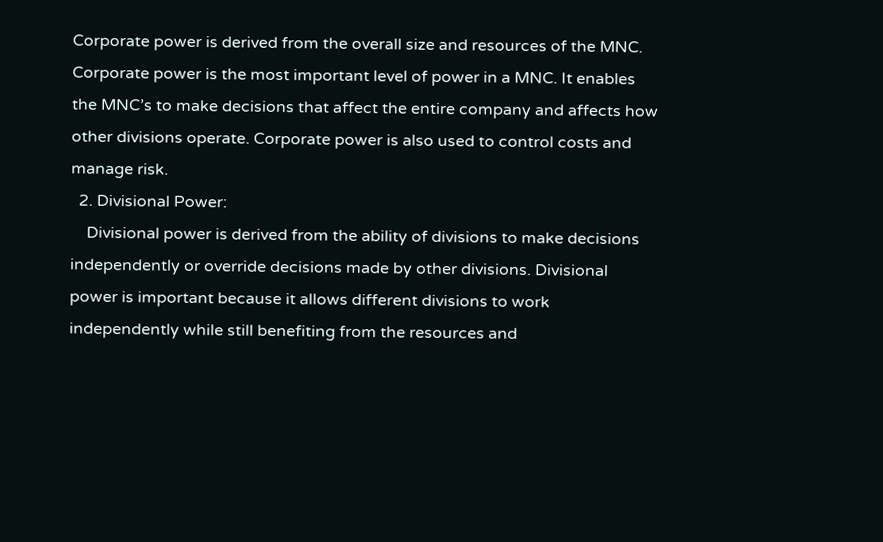Corporate power is derived from the overall size and resources of the MNC. Corporate power is the most important level of power in a MNC. It enables the MNC’s to make decisions that affect the entire company and affects how other divisions operate. Corporate power is also used to control costs and manage risk.
  2. Divisional Power:
    Divisional power is derived from the ability of divisions to make decisions independently or override decisions made by other divisions. Divisional power is important because it allows different divisions to work independently while still benefiting from the resources and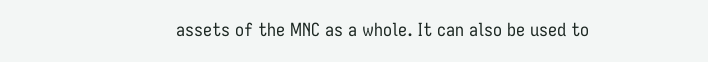assets of the MNC as a whole. It can also be used to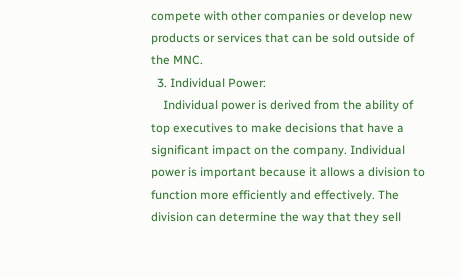compete with other companies or develop new products or services that can be sold outside of the MNC.
  3. Individual Power:
    Individual power is derived from the ability of top executives to make decisions that have a significant impact on the company. Individual power is important because it allows a division to function more efficiently and effectively. The division can determine the way that they sell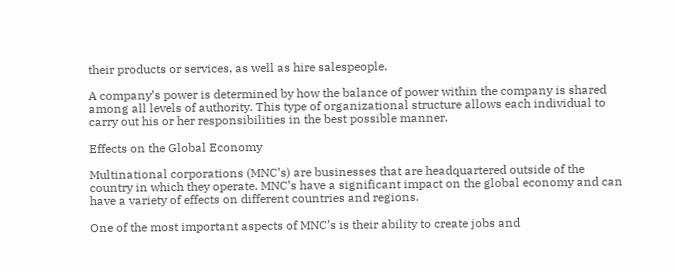their products or services, as well as hire salespeople.

A company’s power is determined by how the balance of power within the company is shared among all levels of authority. This type of organizational structure allows each individual to carry out his or her responsibilities in the best possible manner.

Effects on the Global Economy

Multinational corporations (MNC’s) are businesses that are headquartered outside of the country in which they operate. MNC’s have a significant impact on the global economy and can have a variety of effects on different countries and regions.

One of the most important aspects of MNC’s is their ability to create jobs and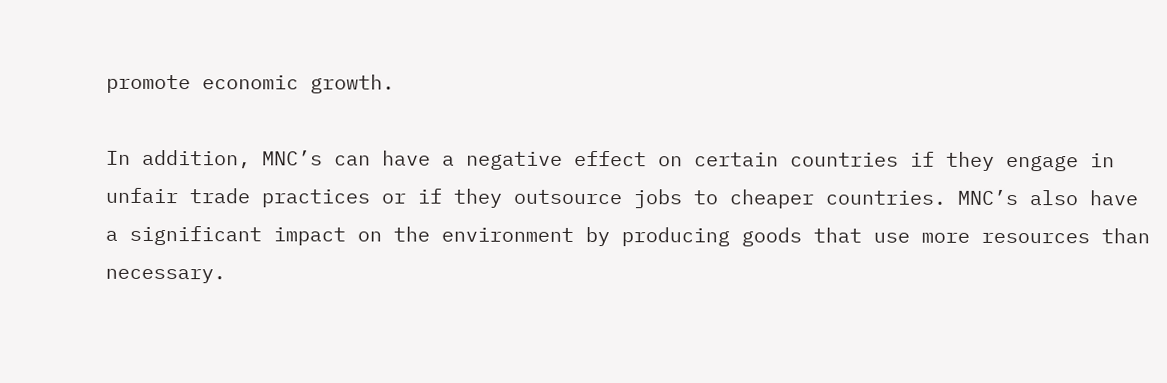promote economic growth.

In addition, MNC’s can have a negative effect on certain countries if they engage in unfair trade practices or if they outsource jobs to cheaper countries. MNC’s also have a significant impact on the environment by producing goods that use more resources than necessary.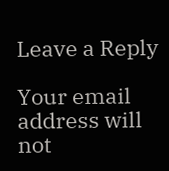Leave a Reply

Your email address will not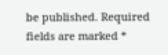be published. Required fields are marked *